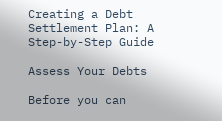Creating a Debt Settlement Plan: A Step-by-Step Guide

Assess Your Debts

Before you can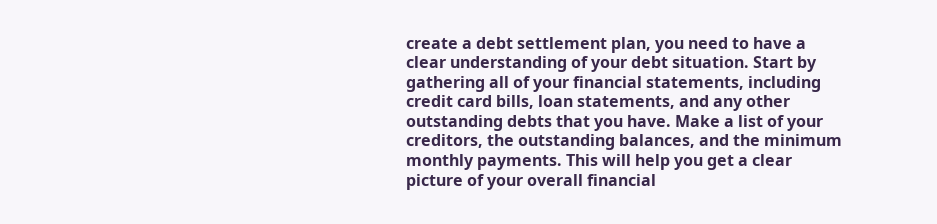create a debt settlement plan, you need to have a clear understanding of your debt situation. Start by gathering all of your financial statements, including credit card bills, loan statements, and any other outstanding debts that you have. Make a list of your creditors, the outstanding balances, and the minimum monthly payments. This will help you get a clear picture of your overall financial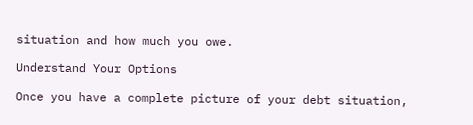situation and how much you owe.

Understand Your Options

Once you have a complete picture of your debt situation,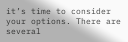it’s time to consider your options. There are several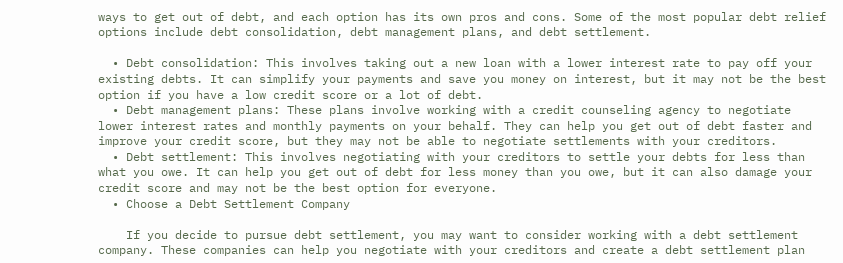ways to get out of debt, and each option has its own pros and cons. Some of the most popular debt relief options include debt consolidation, debt management plans, and debt settlement.

  • Debt consolidation: This involves taking out a new loan with a lower interest rate to pay off your existing debts. It can simplify your payments and save you money on interest, but it may not be the best option if you have a low credit score or a lot of debt.
  • Debt management plans: These plans involve working with a credit counseling agency to negotiate lower interest rates and monthly payments on your behalf. They can help you get out of debt faster and improve your credit score, but they may not be able to negotiate settlements with your creditors.
  • Debt settlement: This involves negotiating with your creditors to settle your debts for less than what you owe. It can help you get out of debt for less money than you owe, but it can also damage your credit score and may not be the best option for everyone.
  • Choose a Debt Settlement Company

    If you decide to pursue debt settlement, you may want to consider working with a debt settlement company. These companies can help you negotiate with your creditors and create a debt settlement plan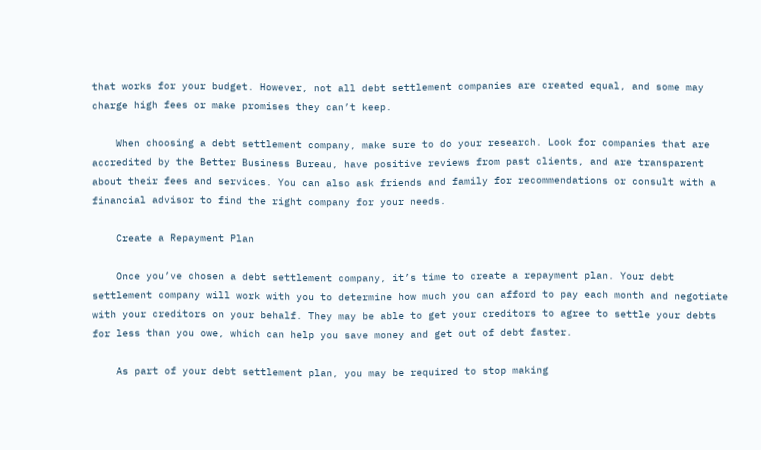that works for your budget. However, not all debt settlement companies are created equal, and some may charge high fees or make promises they can’t keep.

    When choosing a debt settlement company, make sure to do your research. Look for companies that are accredited by the Better Business Bureau, have positive reviews from past clients, and are transparent about their fees and services. You can also ask friends and family for recommendations or consult with a financial advisor to find the right company for your needs.

    Create a Repayment Plan

    Once you’ve chosen a debt settlement company, it’s time to create a repayment plan. Your debt settlement company will work with you to determine how much you can afford to pay each month and negotiate with your creditors on your behalf. They may be able to get your creditors to agree to settle your debts for less than you owe, which can help you save money and get out of debt faster.

    As part of your debt settlement plan, you may be required to stop making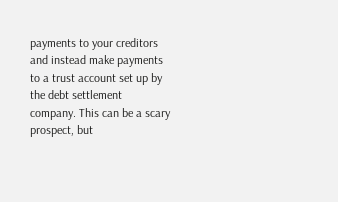payments to your creditors and instead make payments to a trust account set up by the debt settlement company. This can be a scary prospect, but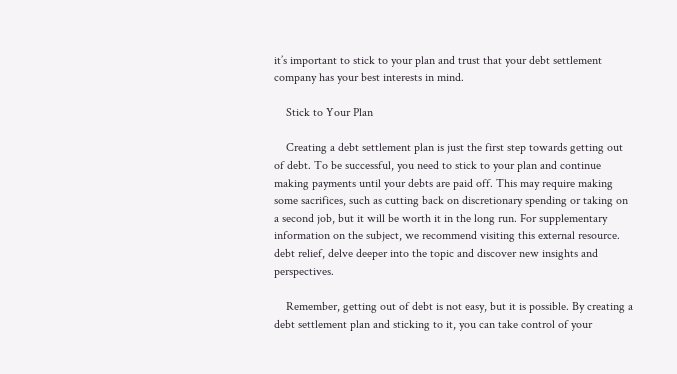it’s important to stick to your plan and trust that your debt settlement company has your best interests in mind.

    Stick to Your Plan

    Creating a debt settlement plan is just the first step towards getting out of debt. To be successful, you need to stick to your plan and continue making payments until your debts are paid off. This may require making some sacrifices, such as cutting back on discretionary spending or taking on a second job, but it will be worth it in the long run. For supplementary information on the subject, we recommend visiting this external resource. debt relief, delve deeper into the topic and discover new insights and perspectives.

    Remember, getting out of debt is not easy, but it is possible. By creating a debt settlement plan and sticking to it, you can take control of your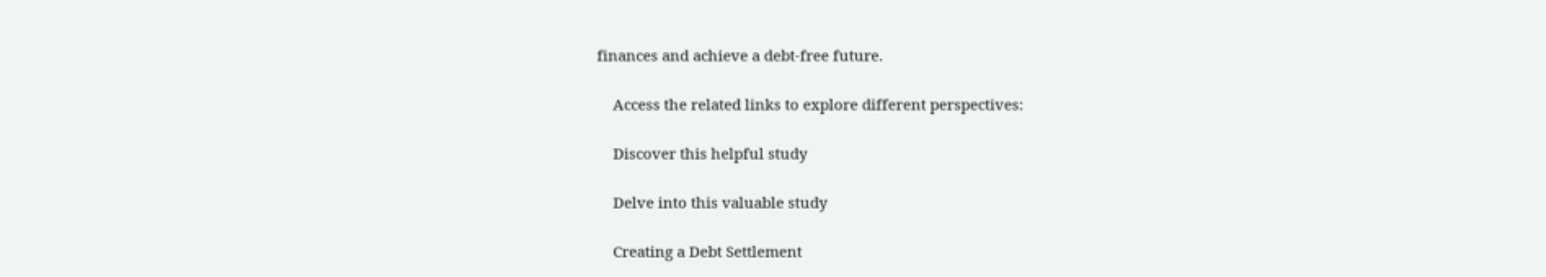finances and achieve a debt-free future.

    Access the related links to explore different perspectives:

    Discover this helpful study

    Delve into this valuable study

    Creating a Debt Settlement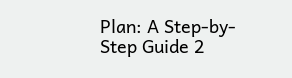Plan: A Step-by-Step Guide 2